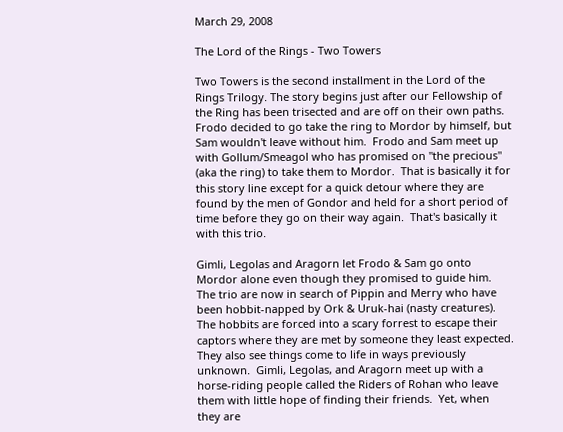March 29, 2008

The Lord of the Rings - Two Towers

Two Towers is the second installment in the Lord of the Rings Trilogy. The story begins just after our Fellowship of the Ring has been trisected and are off on their own paths.  Frodo decided to go take the ring to Mordor by himself, but Sam wouldn't leave without him.  Frodo and Sam meet up with Gollum/Smeagol who has promised on "the precious" (aka the ring) to take them to Mordor.  That is basically it for this story line except for a quick detour where they are found by the men of Gondor and held for a short period of time before they go on their way again.  That's basically it with this trio.

Gimli, Legolas and Aragorn let Frodo & Sam go onto Mordor alone even though they promised to guide him.   The trio are now in search of Pippin and Merry who have been hobbit-napped by Ork & Uruk-hai (nasty creatures).  The hobbits are forced into a scary forrest to escape their captors where they are met by someone they least expected.  They also see things come to life in ways previously unknown.  Gimli, Legolas, and Aragorn meet up with a horse-riding people called the Riders of Rohan who leave them with little hope of finding their friends.  Yet, when they are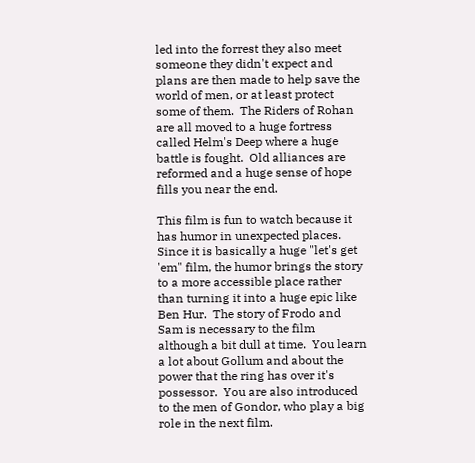led into the forrest they also meet someone they didn't expect and plans are then made to help save the world of men, or at least protect some of them.  The Riders of Rohan are all moved to a huge fortress called Helm's Deep where a huge battle is fought.  Old alliances are reformed and a huge sense of hope fills you near the end.

This film is fun to watch because it has humor in unexpected places.  Since it is basically a huge "let's get 'em" film, the humor brings the story to a more accessible place rather than turning it into a huge epic like Ben Hur.  The story of Frodo and Sam is necessary to the film although a bit dull at time.  You learn a lot about Gollum and about the power that the ring has over it's possessor.  You are also introduced to the men of Gondor, who play a big role in the next film.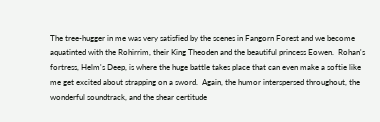The tree-hugger in me was very satisfied by the scenes in Fangorn Forest and we become aquatinted with the Rohirrim, their King Theoden and the beautiful princess Eowen.  Rohan's fortress, Helm's Deep, is where the huge battle takes place that can even make a softie like me get excited about strapping on a sword.  Again, the humor interspersed throughout, the wonderful soundtrack, and the shear certitude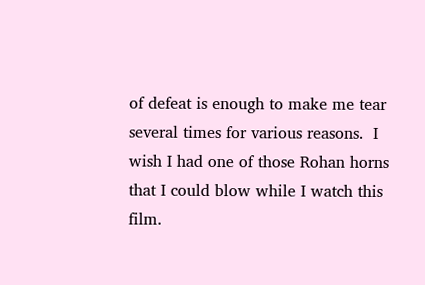of defeat is enough to make me tear several times for various reasons.  I wish I had one of those Rohan horns that I could blow while I watch this film.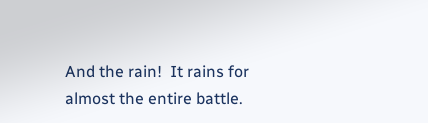And the rain!  It rains for almost the entire battle.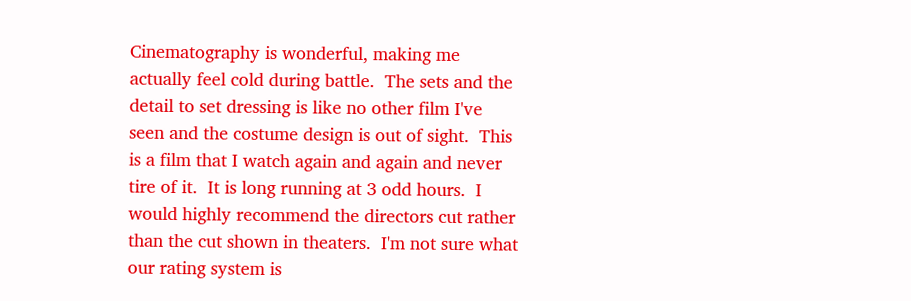Cinematography is wonderful, making me actually feel cold during battle.  The sets and the detail to set dressing is like no other film I've seen and the costume design is out of sight.  This is a film that I watch again and again and never tire of it.  It is long running at 3 odd hours.  I would highly recommend the directors cut rather than the cut shown in theaters.  I'm not sure what our rating system is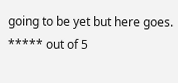going to be yet but here goes.  ***** out of 5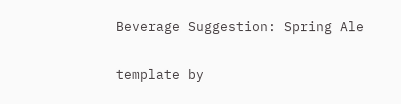Beverage Suggestion: Spring Ale


template by